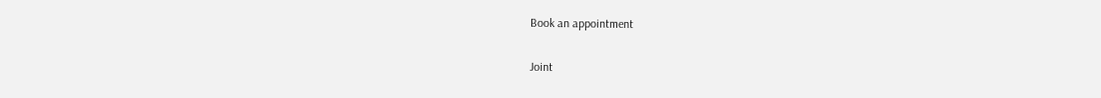Book an appointment

Joint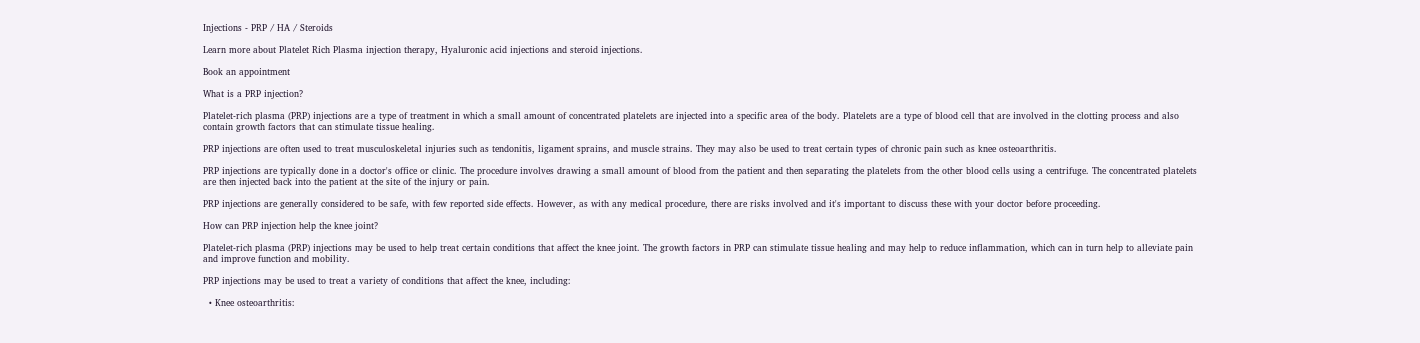Injections - PRP / HA / Steroids

Learn more about Platelet Rich Plasma injection therapy, Hyaluronic acid injections and steroid injections.

Book an appointment

What is a PRP injection?

Platelet-rich plasma (PRP) injections are a type of treatment in which a small amount of concentrated platelets are injected into a specific area of the body. Platelets are a type of blood cell that are involved in the clotting process and also contain growth factors that can stimulate tissue healing.

PRP injections are often used to treat musculoskeletal injuries such as tendonitis, ligament sprains, and muscle strains. They may also be used to treat certain types of chronic pain such as knee osteoarthritis.

PRP injections are typically done in a doctor's office or clinic. The procedure involves drawing a small amount of blood from the patient and then separating the platelets from the other blood cells using a centrifuge. The concentrated platelets are then injected back into the patient at the site of the injury or pain.

PRP injections are generally considered to be safe, with few reported side effects. However, as with any medical procedure, there are risks involved and it's important to discuss these with your doctor before proceeding.

How can PRP injection help the knee joint?

Platelet-rich plasma (PRP) injections may be used to help treat certain conditions that affect the knee joint. The growth factors in PRP can stimulate tissue healing and may help to reduce inflammation, which can in turn help to alleviate pain and improve function and mobility.

PRP injections may be used to treat a variety of conditions that affect the knee, including:

  • Knee osteoarthritis: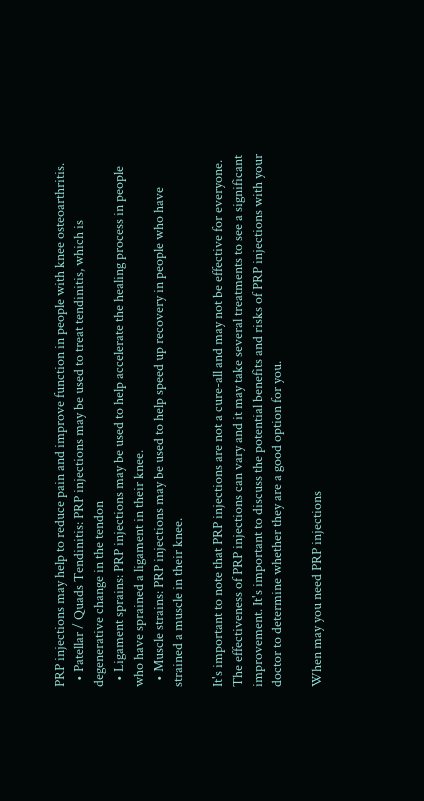PRP injections may help to reduce pain and improve function in people with knee osteoarthritis.
  • Patellar / Quads Tendinitis: PRP injections may be used to treat tendinitis, which is degenerative change in the tendon
  • Ligament sprains: PRP injections may be used to help accelerate the healing process in people who have sprained a ligament in their knee.
  • Muscle strains: PRP injections may be used to help speed up recovery in people who have strained a muscle in their knee.

It's important to note that PRP injections are not a cure-all and may not be effective for everyone. The effectiveness of PRP injections can vary and it may take several treatments to see a significant improvement. It's important to discuss the potential benefits and risks of PRP injections with your doctor to determine whether they are a good option for you.

When may you need PRP injections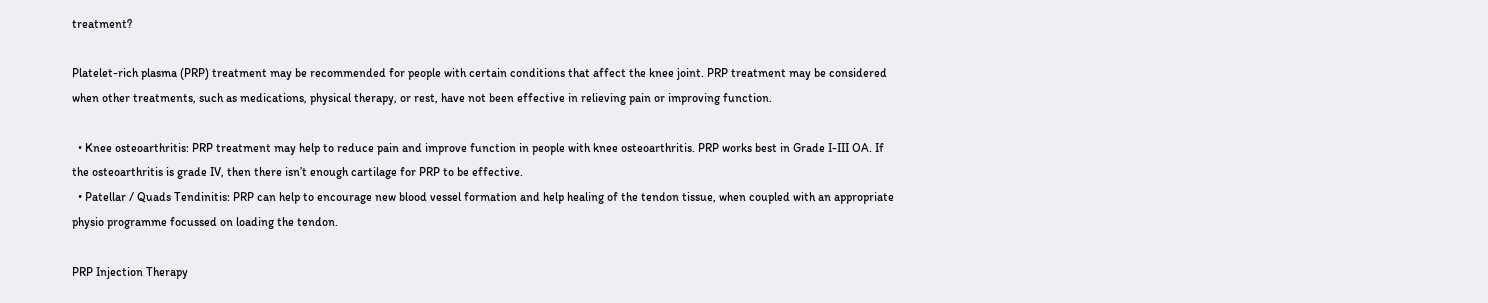treatment?

Platelet-rich plasma (PRP) treatment may be recommended for people with certain conditions that affect the knee joint. PRP treatment may be considered when other treatments, such as medications, physical therapy, or rest, have not been effective in relieving pain or improving function.

  • Knee osteoarthritis: PRP treatment may help to reduce pain and improve function in people with knee osteoarthritis. PRP works best in Grade I-III OA. If the osteoarthritis is grade IV, then there isn’t enough cartilage for PRP to be effective.
  • Patellar / Quads Tendinitis: PRP can help to encourage new blood vessel formation and help healing of the tendon tissue, when coupled with an appropriate physio programme focussed on loading the tendon.

PRP Injection Therapy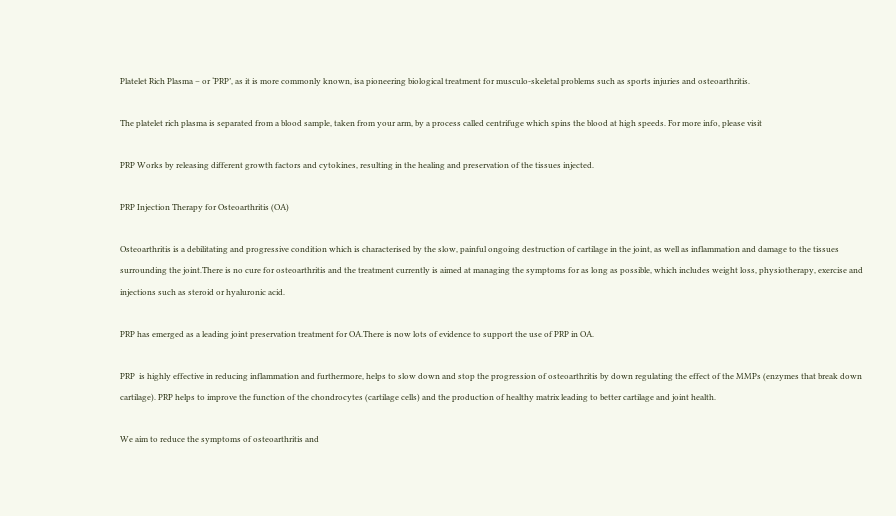Platelet Rich Plasma – or ‘PRP’, as it is more commonly known, isa pioneering biological treatment for musculo-skeletal problems such as sports injuries and osteoarthritis.

The platelet rich plasma is separated from a blood sample, taken from your arm, by a process called centrifuge which spins the blood at high speeds. For more info, please visit

PRP Works by releasing different growth factors and cytokines, resulting in the healing and preservation of the tissues injected.

PRP Injection Therapy for Osteoarthritis (OA)

Osteoarthritis is a debilitating and progressive condition which is characterised by the slow, painful ongoing destruction of cartilage in the joint, as well as inflammation and damage to the tissues surrounding the joint.There is no cure for osteoarthritis and the treatment currently is aimed at managing the symptoms for as long as possible, which includes weight loss, physiotherapy, exercise and injections such as steroid or hyaluronic acid.

PRP has emerged as a leading joint preservation treatment for OA.There is now lots of evidence to support the use of PRP in OA.

PRP  is highly effective in reducing inflammation and furthermore, helps to slow down and stop the progression of osteoarthritis by down regulating the effect of the MMPs (enzymes that break down cartilage). PRP helps to improve the function of the chondrocytes (cartilage cells) and the production of healthy matrix leading to better cartilage and joint health.

We aim to reduce the symptoms of osteoarthritis and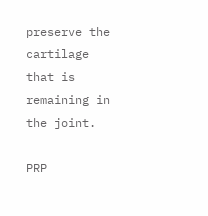preserve the cartilage that is remaining in the joint.

PRP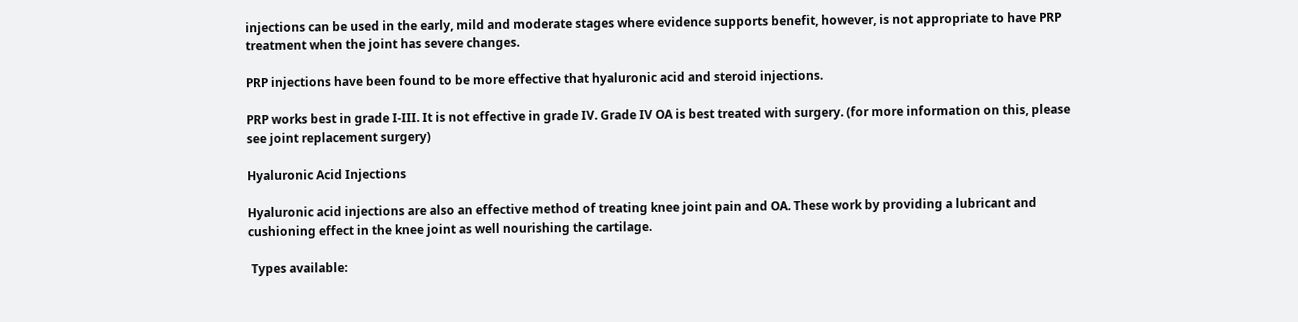injections can be used in the early, mild and moderate stages where evidence supports benefit, however, is not appropriate to have PRP treatment when the joint has severe changes.

PRP injections have been found to be more effective that hyaluronic acid and steroid injections.

PRP works best in grade I-III. It is not effective in grade IV. Grade IV OA is best treated with surgery. (for more information on this, please see joint replacement surgery)

Hyaluronic Acid Injections

Hyaluronic acid injections are also an effective method of treating knee joint pain and OA. These work by providing a lubricant and cushioning effect in the knee joint as well nourishing the cartilage.

 Types available: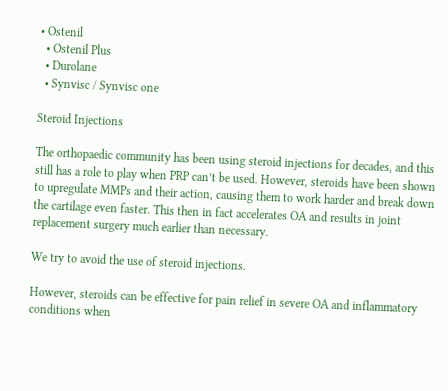• Ostenil
  • Ostenil Plus
  • Durolane
  • Synvisc / Synvisc one

Steroid Injections

The orthopaedic community has been using steroid injections for decades, and this still has a role to play when PRP can’t be used. However, steroids have been shown to upregulate MMPs and their action, causing them to work harder and break down the cartilage even faster. This then in fact accelerates OA and results in joint replacement surgery much earlier than necessary.

We try to avoid the use of steroid injections.

However, steroids can be effective for pain relief in severe OA and inflammatory conditions when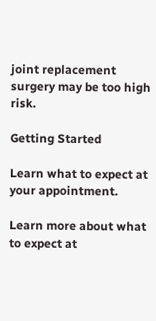joint replacement surgery may be too high risk.

Getting Started

Learn what to expect at your appointment.

Learn more about what to expect at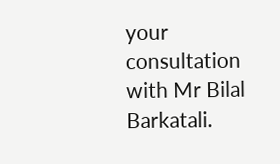your consultation with Mr Bilal Barkatali.